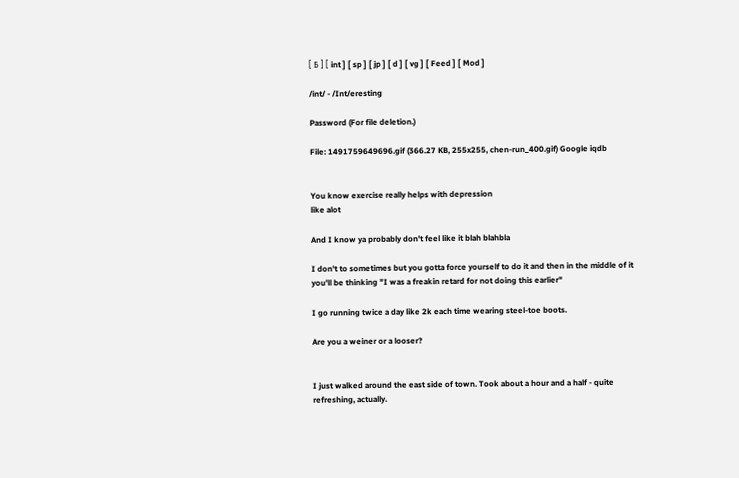[ Б ] [ int ] [ sp ] [ jp ] [ d ] [ vg ] [ Feed ] [ Mod ]

/int/ - /Int/eresting

Password (For file deletion.)

File: 1491759649696.gif (366.27 KB, 255x255, chen-run_400.gif) Google iqdb


You know exercise really helps with depression
like alot

And I know ya probably don't feel like it blah blahbla

I don't to sometimes but you gotta force yourself to do it and then in the middle of it you'll be thinking "I was a freakin retard for not doing this earlier"

I go running twice a day like 2k each time wearing steel-toe boots.

Are you a weiner or a looser?


I just walked around the east side of town. Took about a hour and a half - quite refreshing, actually.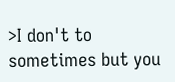>I don't to sometimes but you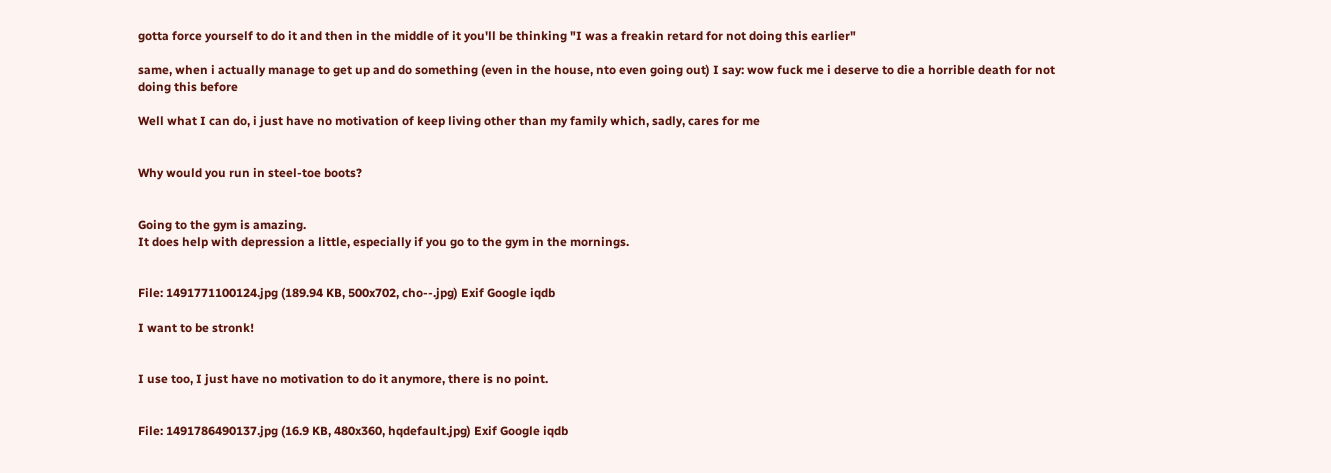gotta force yourself to do it and then in the middle of it you'll be thinking "I was a freakin retard for not doing this earlier"

same, when i actually manage to get up and do something (even in the house, nto even going out) I say: wow fuck me i deserve to die a horrible death for not doing this before

Well what I can do, i just have no motivation of keep living other than my family which, sadly, cares for me


Why would you run in steel-toe boots?


Going to the gym is amazing.
It does help with depression a little, especially if you go to the gym in the mornings.


File: 1491771100124.jpg (189.94 KB, 500x702, cho--.jpg) Exif Google iqdb

I want to be stronk!


I use too, I just have no motivation to do it anymore, there is no point.


File: 1491786490137.jpg (16.9 KB, 480x360, hqdefault.jpg) Exif Google iqdb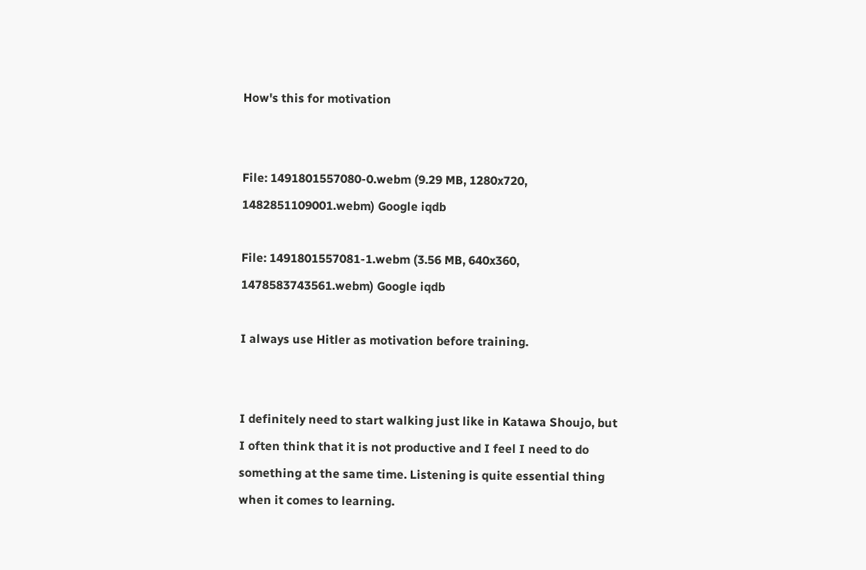How's this for motivation


File: 1491801557080-0.webm (9.29 MB, 1280x720, 1482851109001.webm) Google iqdb

File: 1491801557081-1.webm (3.56 MB, 640x360, 1478583743561.webm) Google iqdb

I always use Hitler as motivation before training.


I definitely need to start walking just like in Katawa Shoujo, but I often think that it is not productive and I feel I need to do something at the same time. Listening is quite essential thing when it comes to learning.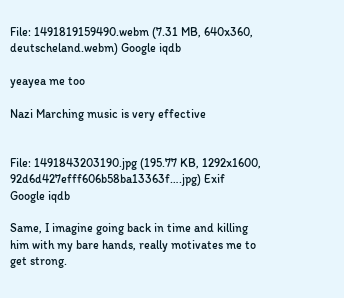File: 1491819159490.webm (7.31 MB, 640x360, deutscheland.webm) Google iqdb

yeayea me too

Nazi Marching music is very effective


File: 1491843203190.jpg (195.77 KB, 1292x1600, 92d6d427efff606b58ba13363f….jpg) Exif Google iqdb

Same, I imagine going back in time and killing him with my bare hands, really motivates me to get strong.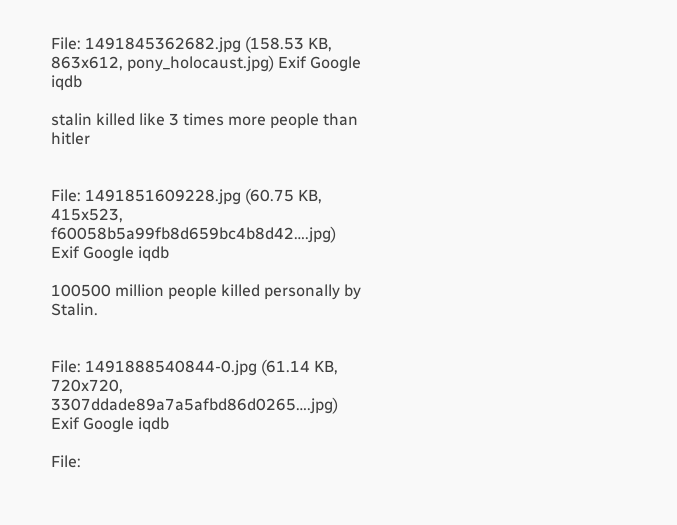File: 1491845362682.jpg (158.53 KB, 863x612, pony_holocaust.jpg) Exif Google iqdb

stalin killed like 3 times more people than hitler


File: 1491851609228.jpg (60.75 KB, 415x523, f60058b5a99fb8d659bc4b8d42….jpg) Exif Google iqdb

100500 million people killed personally by Stalin.


File: 1491888540844-0.jpg (61.14 KB, 720x720, 3307ddade89a7a5afbd86d0265….jpg) Exif Google iqdb

File: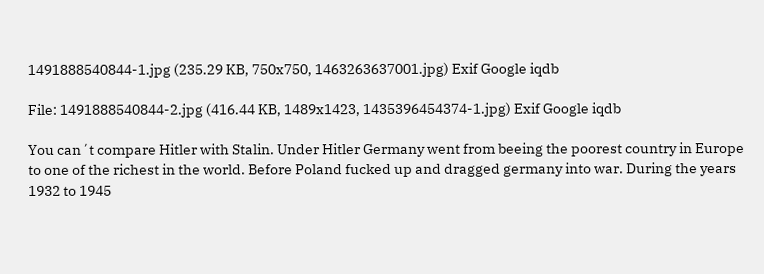1491888540844-1.jpg (235.29 KB, 750x750, 1463263637001.jpg) Exif Google iqdb

File: 1491888540844-2.jpg (416.44 KB, 1489x1423, 1435396454374-1.jpg) Exif Google iqdb

You can´t compare Hitler with Stalin. Under Hitler Germany went from beeing the poorest country in Europe to one of the richest in the world. Before Poland fucked up and dragged germany into war. During the years 1932 to 1945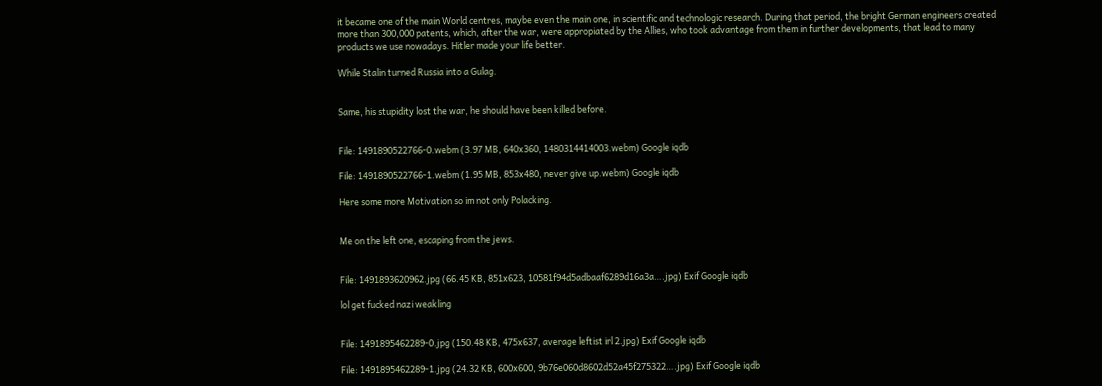it became one of the main World centres, maybe even the main one, in scientific and technologic research. During that period, the bright German engineers created more than 300,000 patents, which, after the war, were appropiated by the Allies, who took advantage from them in further developments, that lead to many products we use nowadays. Hitler made your life better.

While Stalin turned Russia into a Gulag.


Same, his stupidity lost the war, he should have been killed before.


File: 1491890522766-0.webm (3.97 MB, 640x360, 1480314414003.webm) Google iqdb

File: 1491890522766-1.webm (1.95 MB, 853x480, never give up.webm) Google iqdb

Here some more Motivation so im not only Polacking.


Me on the left one, escaping from the jews.


File: 1491893620962.jpg (66.45 KB, 851x623, 10581f94d5adbaaf6289d16a3a….jpg) Exif Google iqdb

lol get fucked nazi weakling


File: 1491895462289-0.jpg (150.48 KB, 475x637, average leftist irl 2.jpg) Exif Google iqdb

File: 1491895462289-1.jpg (24.32 KB, 600x600, 9b76e060d8602d52a45f275322….jpg) Exif Google iqdb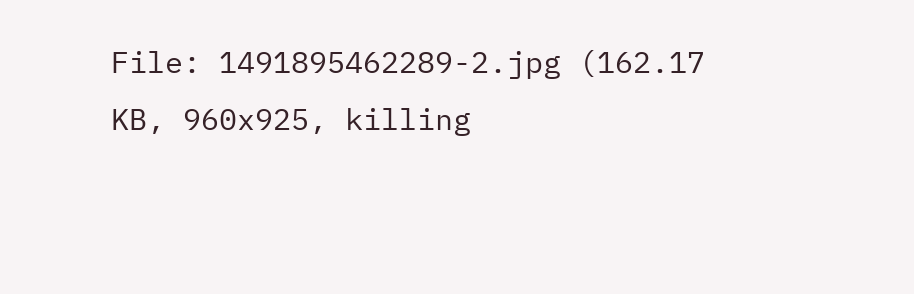File: 1491895462289-2.jpg (162.17 KB, 960x925, killing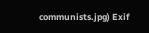communists.jpg) Exif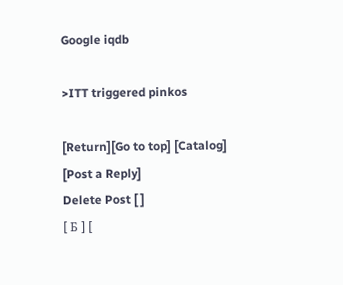Google iqdb

>ITT triggered pinkos

[Return][Go to top] [Catalog] [Post a Reply]
Delete Post [ ]
[ Б ] [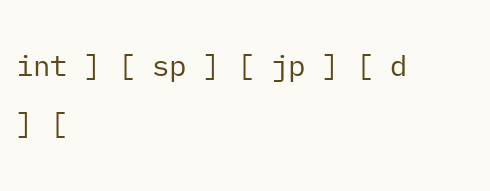int ] [ sp ] [ jp ] [ d ] [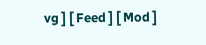vg ] [ Feed ] [ Mod ]